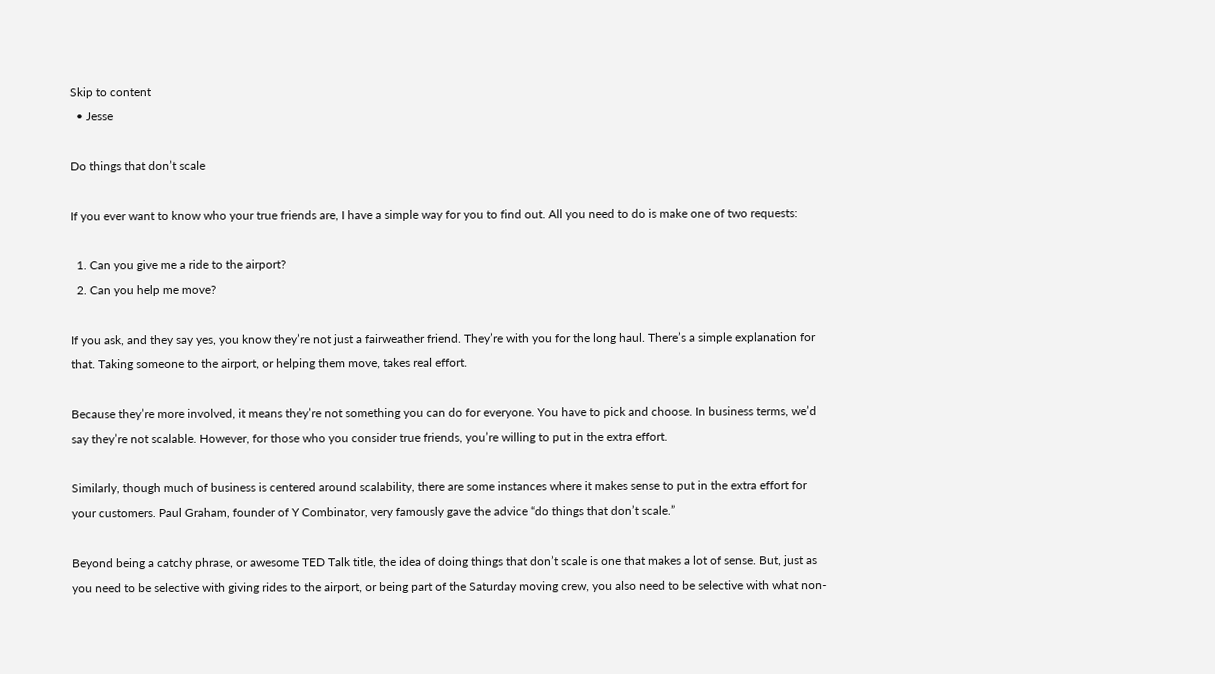Skip to content
  • Jesse

Do things that don’t scale

If you ever want to know who your true friends are, I have a simple way for you to find out. All you need to do is make one of two requests:

  1. Can you give me a ride to the airport?
  2. Can you help me move?

If you ask, and they say yes, you know they’re not just a fairweather friend. They’re with you for the long haul. There’s a simple explanation for that. Taking someone to the airport, or helping them move, takes real effort.

Because they’re more involved, it means they’re not something you can do for everyone. You have to pick and choose. In business terms, we’d say they’re not scalable. However, for those who you consider true friends, you’re willing to put in the extra effort.

Similarly, though much of business is centered around scalability, there are some instances where it makes sense to put in the extra effort for your customers. Paul Graham, founder of Y Combinator, very famously gave the advice “do things that don’t scale.”

Beyond being a catchy phrase, or awesome TED Talk title, the idea of doing things that don’t scale is one that makes a lot of sense. But, just as you need to be selective with giving rides to the airport, or being part of the Saturday moving crew, you also need to be selective with what non-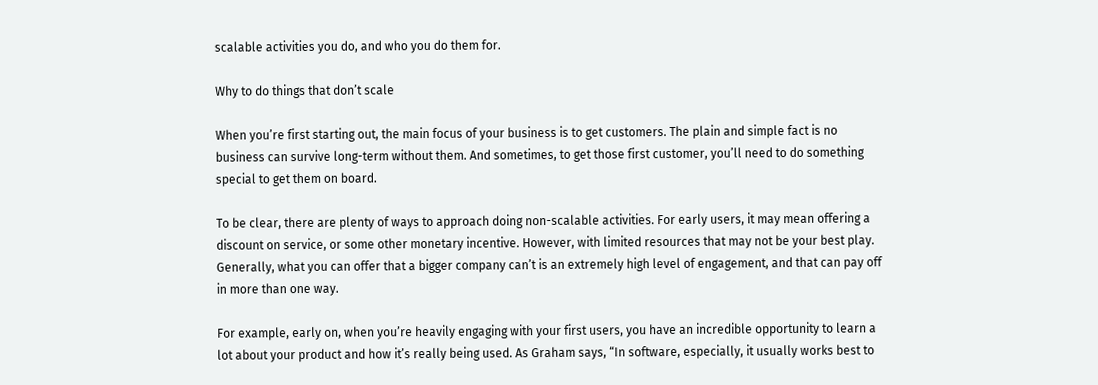scalable activities you do, and who you do them for.

Why to do things that don’t scale

When you’re first starting out, the main focus of your business is to get customers. The plain and simple fact is no business can survive long-term without them. And sometimes, to get those first customer, you’ll need to do something special to get them on board.

To be clear, there are plenty of ways to approach doing non-scalable activities. For early users, it may mean offering a discount on service, or some other monetary incentive. However, with limited resources that may not be your best play. Generally, what you can offer that a bigger company can’t is an extremely high level of engagement, and that can pay off in more than one way.

For example, early on, when you’re heavily engaging with your first users, you have an incredible opportunity to learn a lot about your product and how it’s really being used. As Graham says, “In software, especially, it usually works best to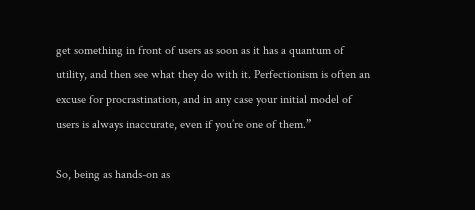get something in front of users as soon as it has a quantum of utility, and then see what they do with it. Perfectionism is often an excuse for procrastination, and in any case your initial model of users is always inaccurate, even if you’re one of them.”

So, being as hands-on as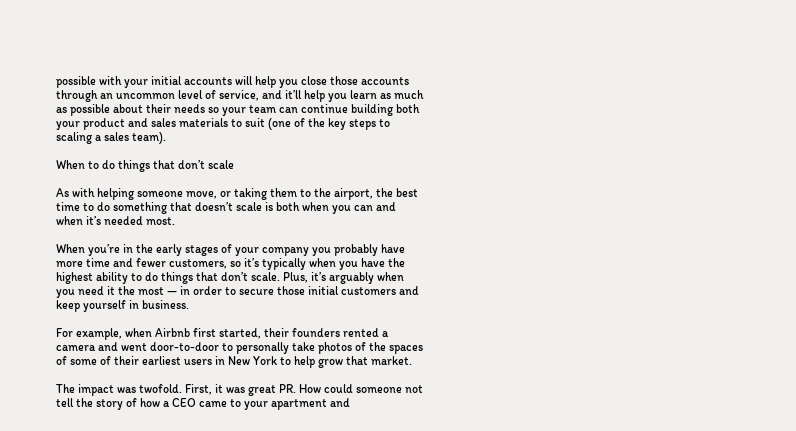possible with your initial accounts will help you close those accounts through an uncommon level of service, and it’ll help you learn as much as possible about their needs so your team can continue building both your product and sales materials to suit (one of the key steps to scaling a sales team).

When to do things that don’t scale

As with helping someone move, or taking them to the airport, the best time to do something that doesn’t scale is both when you can and when it’s needed most.

When you’re in the early stages of your company you probably have more time and fewer customers, so it’s typically when you have the highest ability to do things that don’t scale. Plus, it’s arguably when you need it the most — in order to secure those initial customers and keep yourself in business.

For example, when Airbnb first started, their founders rented a camera and went door-to-door to personally take photos of the spaces of some of their earliest users in New York to help grow that market.

The impact was twofold. First, it was great PR. How could someone not tell the story of how a CEO came to your apartment and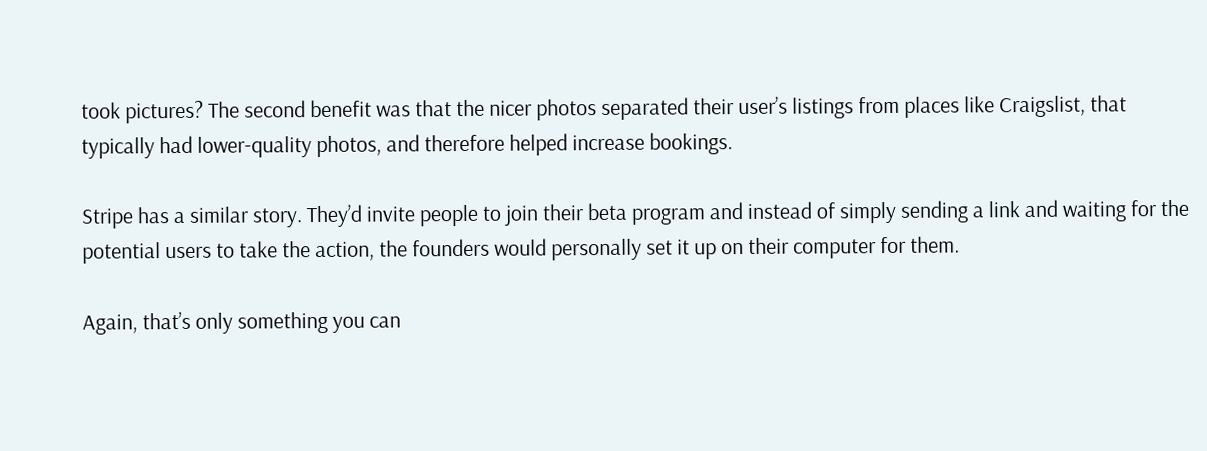took pictures? The second benefit was that the nicer photos separated their user’s listings from places like Craigslist, that typically had lower-quality photos, and therefore helped increase bookings.

Stripe has a similar story. They’d invite people to join their beta program and instead of simply sending a link and waiting for the potential users to take the action, the founders would personally set it up on their computer for them.

Again, that’s only something you can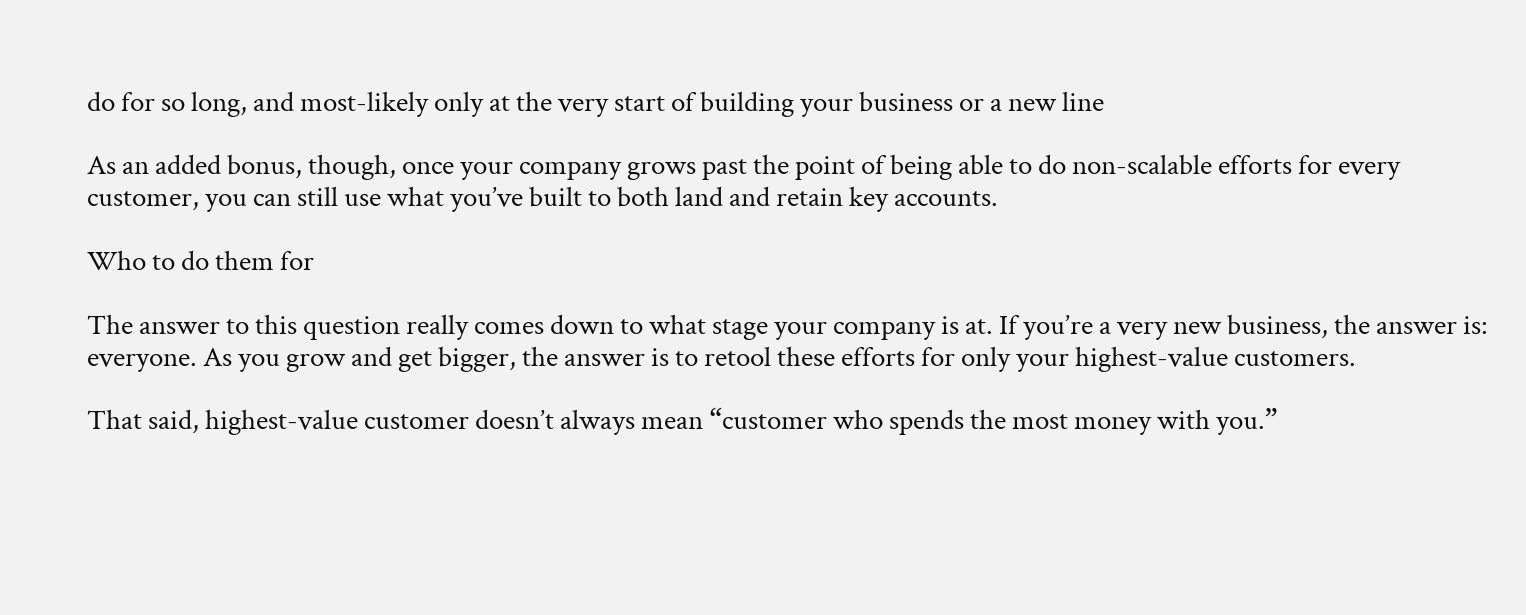do for so long, and most-likely only at the very start of building your business or a new line

As an added bonus, though, once your company grows past the point of being able to do non-scalable efforts for every customer, you can still use what you’ve built to both land and retain key accounts.

Who to do them for

The answer to this question really comes down to what stage your company is at. If you’re a very new business, the answer is: everyone. As you grow and get bigger, the answer is to retool these efforts for only your highest-value customers.

That said, highest-value customer doesn’t always mean “customer who spends the most money with you.”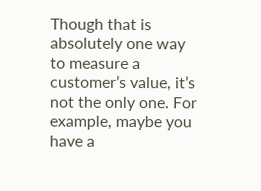Though that is absolutely one way to measure a customer’s value, it’s not the only one. For example, maybe you have a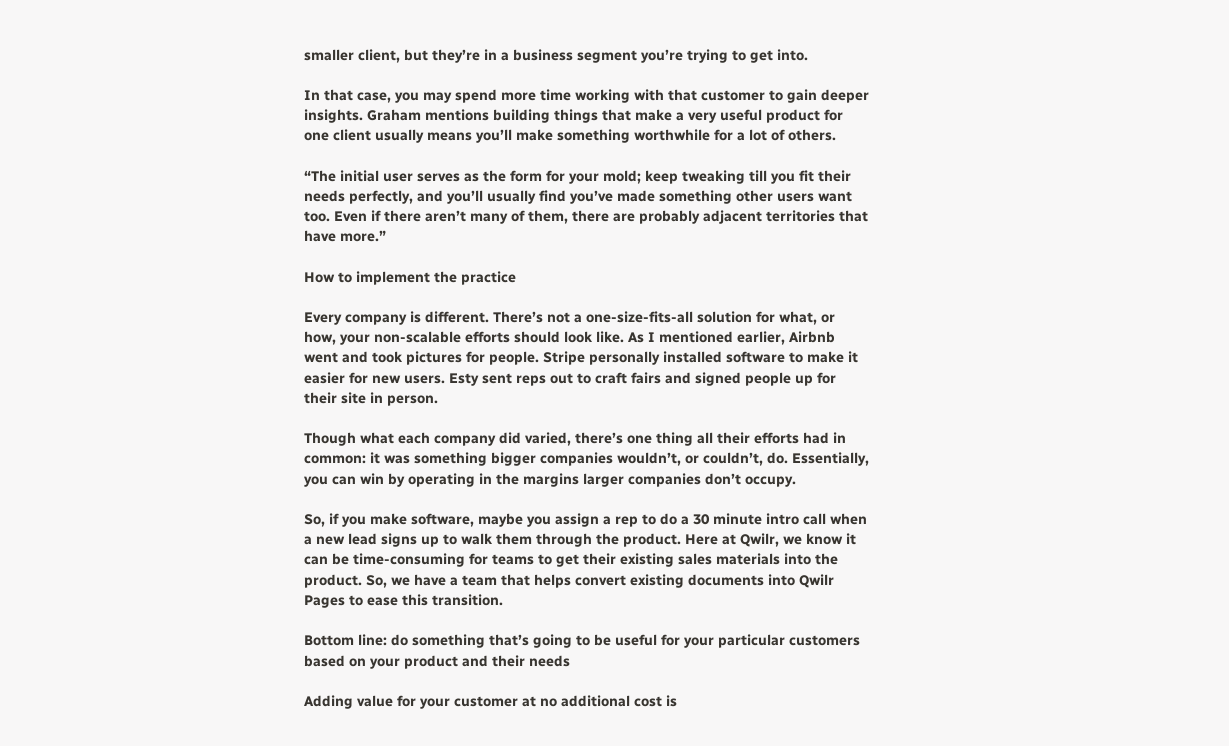smaller client, but they’re in a business segment you’re trying to get into.

In that case, you may spend more time working with that customer to gain deeper insights. Graham mentions building things that make a very useful product for one client usually means you’ll make something worthwhile for a lot of others.

“The initial user serves as the form for your mold; keep tweaking till you fit their needs perfectly, and you’ll usually find you’ve made something other users want too. Even if there aren’t many of them, there are probably adjacent territories that have more.”

How to implement the practice

Every company is different. There’s not a one-size-fits-all solution for what, or how, your non-scalable efforts should look like. As I mentioned earlier, Airbnb went and took pictures for people. Stripe personally installed software to make it easier for new users. Esty sent reps out to craft fairs and signed people up for their site in person.

Though what each company did varied, there’s one thing all their efforts had in common: it was something bigger companies wouldn’t, or couldn’t, do. Essentially, you can win by operating in the margins larger companies don’t occupy.

So, if you make software, maybe you assign a rep to do a 30 minute intro call when a new lead signs up to walk them through the product. Here at Qwilr, we know it can be time-consuming for teams to get their existing sales materials into the product. So, we have a team that helps convert existing documents into Qwilr Pages to ease this transition.

Bottom line: do something that’s going to be useful for your particular customers based on your product and their needs

Adding value for your customer at no additional cost is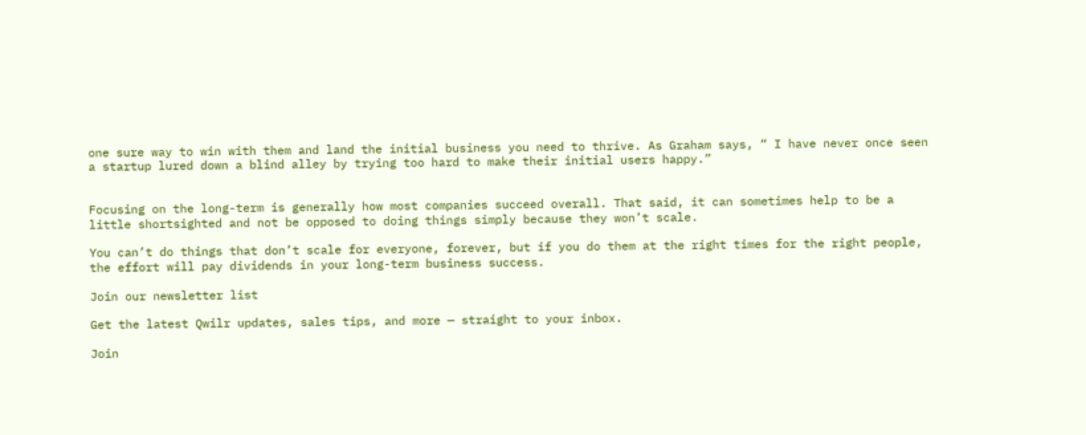one sure way to win with them and land the initial business you need to thrive. As Graham says, “ I have never once seen a startup lured down a blind alley by trying too hard to make their initial users happy.”


Focusing on the long-term is generally how most companies succeed overall. That said, it can sometimes help to be a little shortsighted and not be opposed to doing things simply because they won’t scale.

You can’t do things that don’t scale for everyone, forever, but if you do them at the right times for the right people, the effort will pay dividends in your long-term business success.

Join our newsletter list

Get the latest Qwilr updates, sales tips, and more — straight to your inbox.

Join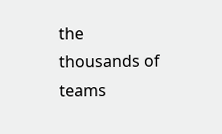the thousands of teams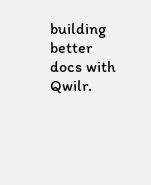building better docs with Qwilr.